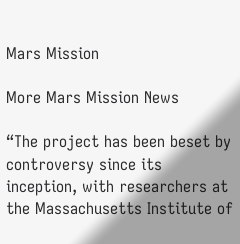Mars Mission

More Mars Mission News

“The project has been beset by controversy since its inception, with researchers at the Massachusetts Institute of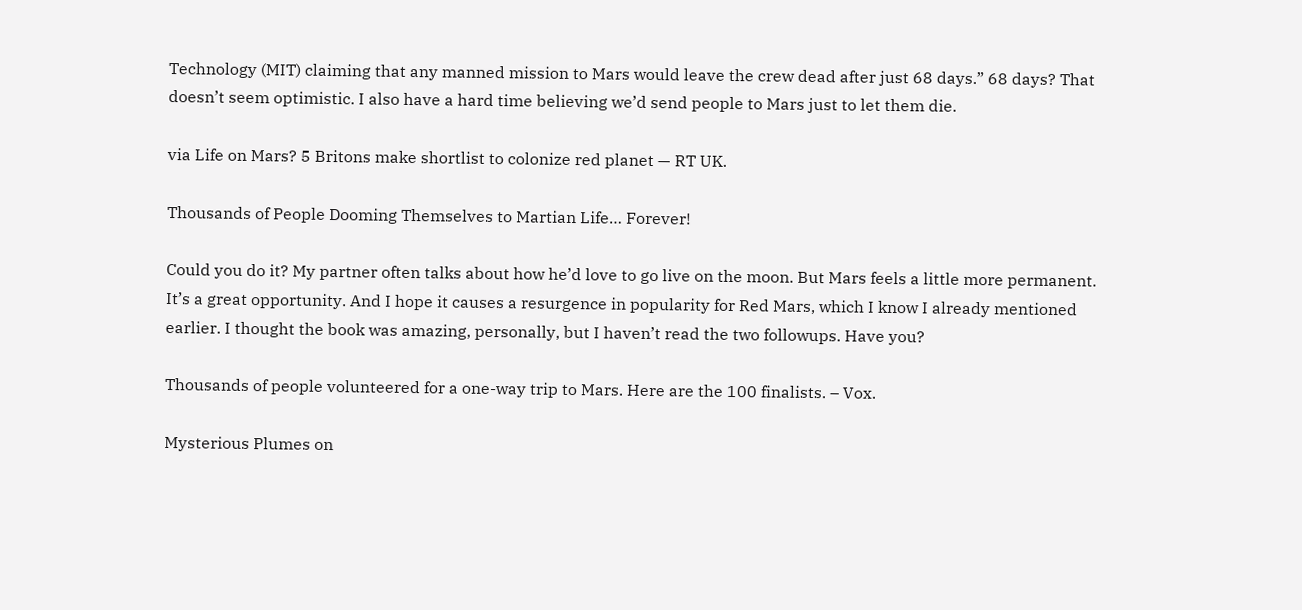Technology (MIT) claiming that any manned mission to Mars would leave the crew dead after just 68 days.” 68 days? That doesn’t seem optimistic. I also have a hard time believing we’d send people to Mars just to let them die.

via Life on Mars? 5 Britons make shortlist to colonize red planet — RT UK.

Thousands of People Dooming Themselves to Martian Life… Forever!

Could you do it? My partner often talks about how he’d love to go live on the moon. But Mars feels a little more permanent. It’s a great opportunity. And I hope it causes a resurgence in popularity for Red Mars, which I know I already mentioned earlier. I thought the book was amazing, personally, but I haven’t read the two followups. Have you?

Thousands of people volunteered for a one-way trip to Mars. Here are the 100 finalists. – Vox.

Mysterious Plumes on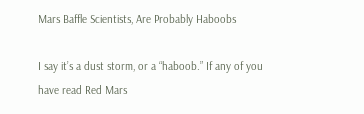Mars Baffle Scientists, Are Probably Haboobs

I say it’s a dust storm, or a “haboob.” If any of you have read Red Mars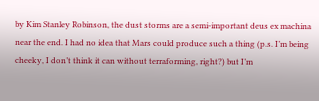by Kim Stanley Robinson, the dust storms are a semi-important deus ex machina near the end. I had no idea that Mars could produce such a thing (p.s. I’m being cheeky, I don’t think it can without terraforming, right?) but I’m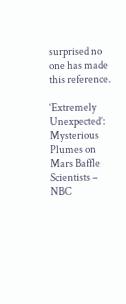surprised no one has made this reference.

‘Extremely Unexpected’: Mysterious Plumes on Mars Baffle Scientists – NBC